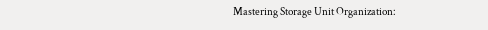Mastering Storage Unit Organization: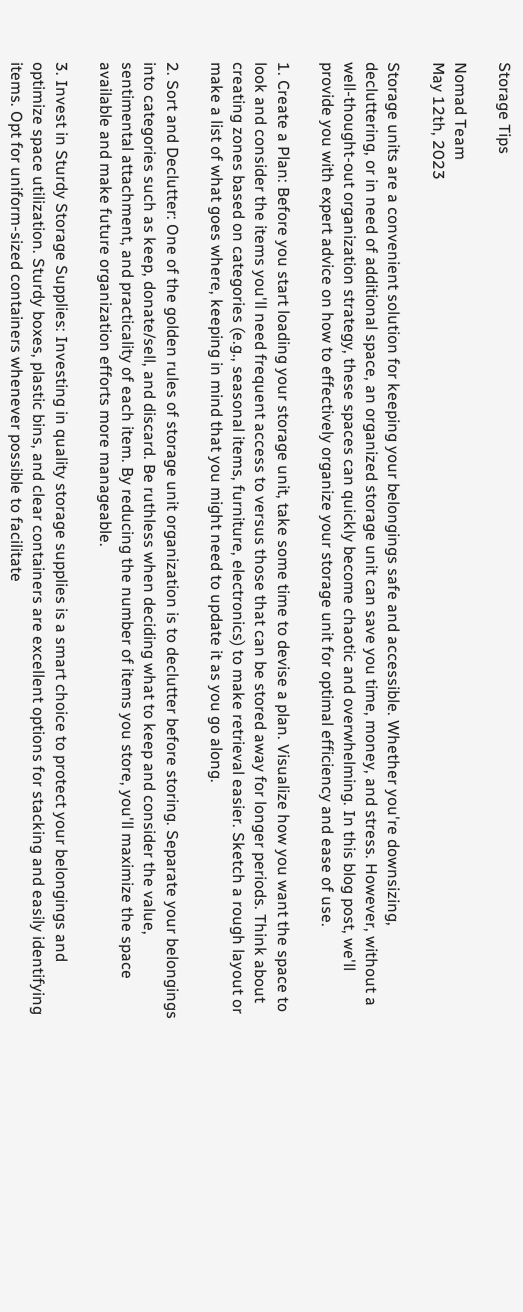Storage Tips

Nomad Team
May 12th, 2023

Storage units are a convenient solution for keeping your belongings safe and accessible. Whether you're downsizing, decluttering, or in need of additional space, an organized storage unit can save you time, money, and stress. However, without a well-thought-out organization strategy, these spaces can quickly become chaotic and overwhelming. In this blog post, we'll provide you with expert advice on how to effectively organize your storage unit for optimal efficiency and ease of use.

1. Create a Plan: Before you start loading your storage unit, take some time to devise a plan. Visualize how you want the space to look and consider the items you'll need frequent access to versus those that can be stored away for longer periods. Think about creating zones based on categories (e.g., seasonal items, furniture, electronics) to make retrieval easier. Sketch a rough layout or make a list of what goes where, keeping in mind that you might need to update it as you go along.

2. Sort and Declutter: One of the golden rules of storage unit organization is to declutter before storing. Separate your belongings into categories such as keep, donate/sell, and discard. Be ruthless when deciding what to keep and consider the value, sentimental attachment, and practicality of each item. By reducing the number of items you store, you'll maximize the space available and make future organization efforts more manageable.

3. Invest in Sturdy Storage Supplies: Investing in quality storage supplies is a smart choice to protect your belongings and optimize space utilization. Sturdy boxes, plastic bins, and clear containers are excellent options for stacking and easily identifying items. Opt for uniform-sized containers whenever possible to facilitate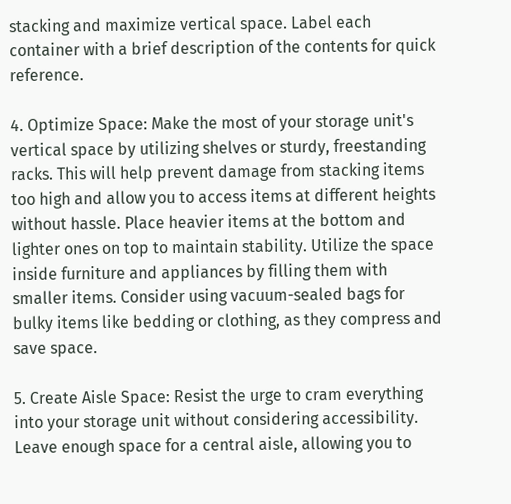stacking and maximize vertical space. Label each container with a brief description of the contents for quick reference.

4. Optimize Space: Make the most of your storage unit's vertical space by utilizing shelves or sturdy, freestanding racks. This will help prevent damage from stacking items too high and allow you to access items at different heights without hassle. Place heavier items at the bottom and lighter ones on top to maintain stability. Utilize the space inside furniture and appliances by filling them with smaller items. Consider using vacuum-sealed bags for bulky items like bedding or clothing, as they compress and save space.

5. Create Aisle Space: Resist the urge to cram everything into your storage unit without considering accessibility. Leave enough space for a central aisle, allowing you to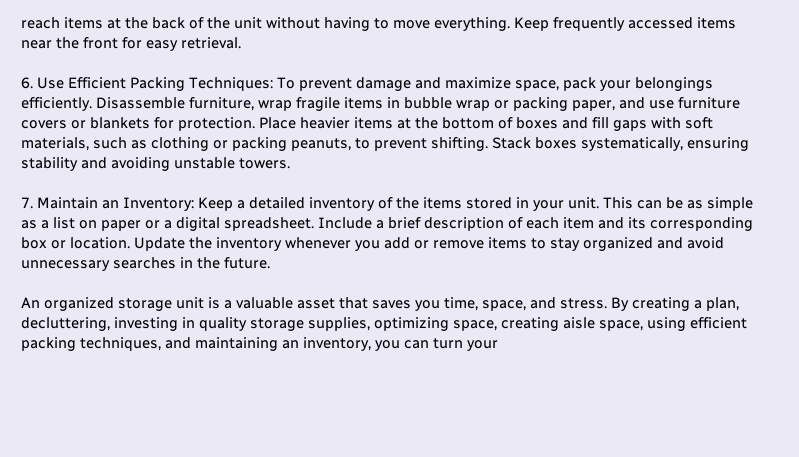reach items at the back of the unit without having to move everything. Keep frequently accessed items near the front for easy retrieval.

6. Use Efficient Packing Techniques: To prevent damage and maximize space, pack your belongings efficiently. Disassemble furniture, wrap fragile items in bubble wrap or packing paper, and use furniture covers or blankets for protection. Place heavier items at the bottom of boxes and fill gaps with soft materials, such as clothing or packing peanuts, to prevent shifting. Stack boxes systematically, ensuring stability and avoiding unstable towers.

7. Maintain an Inventory: Keep a detailed inventory of the items stored in your unit. This can be as simple as a list on paper or a digital spreadsheet. Include a brief description of each item and its corresponding box or location. Update the inventory whenever you add or remove items to stay organized and avoid unnecessary searches in the future.

An organized storage unit is a valuable asset that saves you time, space, and stress. By creating a plan, decluttering, investing in quality storage supplies, optimizing space, creating aisle space, using efficient packing techniques, and maintaining an inventory, you can turn your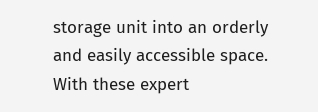storage unit into an orderly and easily accessible space. With these expert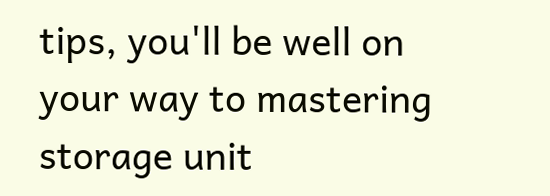tips, you'll be well on your way to mastering storage unit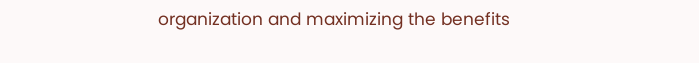organization and maximizing the benefits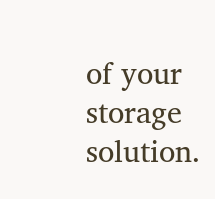of your storage solution.